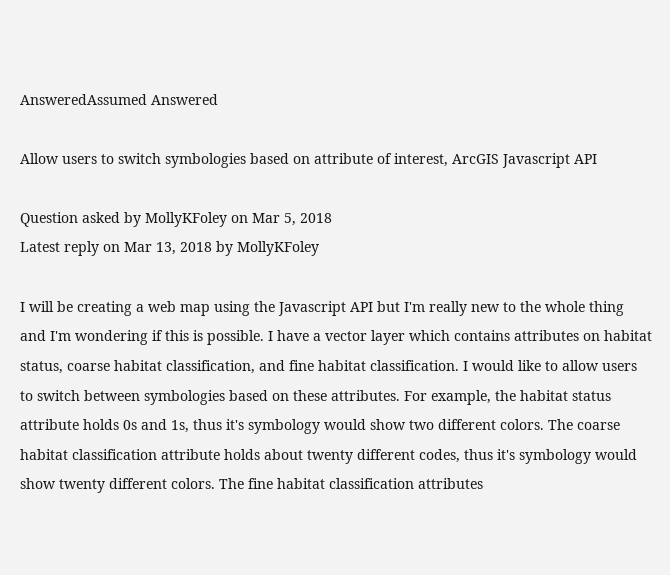AnsweredAssumed Answered

Allow users to switch symbologies based on attribute of interest, ArcGIS Javascript API

Question asked by MollyKFoley on Mar 5, 2018
Latest reply on Mar 13, 2018 by MollyKFoley

I will be creating a web map using the Javascript API but I'm really new to the whole thing and I'm wondering if this is possible. I have a vector layer which contains attributes on habitat status, coarse habitat classification, and fine habitat classification. I would like to allow users to switch between symbologies based on these attributes. For example, the habitat status attribute holds 0s and 1s, thus it's symbology would show two different colors. The coarse habitat classification attribute holds about twenty different codes, thus it's symbology would show twenty different colors. The fine habitat classification attributes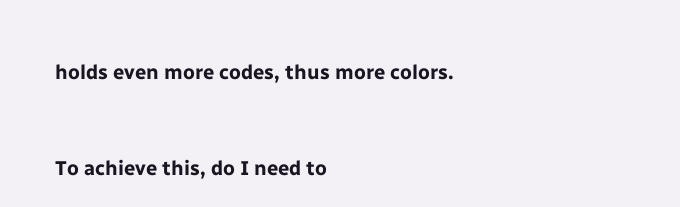holds even more codes, thus more colors.


To achieve this, do I need to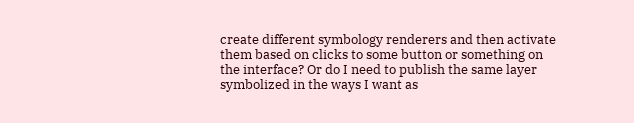create different symbology renderers and then activate them based on clicks to some button or something on the interface? Or do I need to publish the same layer symbolized in the ways I want as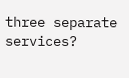three separate services?